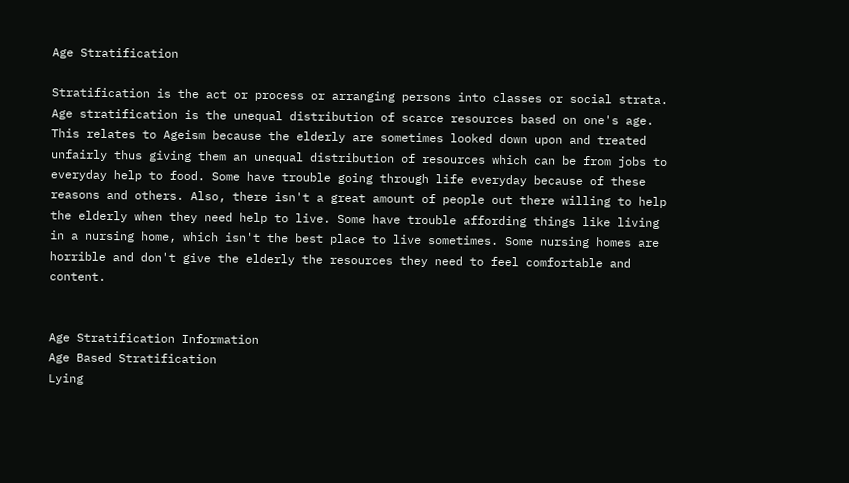Age Stratification

Stratification is the act or process or arranging persons into classes or social strata. Age stratification is the unequal distribution of scarce resources based on one's age. This relates to Ageism because the elderly are sometimes looked down upon and treated unfairly thus giving them an unequal distribution of resources which can be from jobs to everyday help to food. Some have trouble going through life everyday because of these reasons and others. Also, there isn't a great amount of people out there willing to help the elderly when they need help to live. Some have trouble affording things like living in a nursing home, which isn't the best place to live sometimes. Some nursing homes are horrible and don't give the elderly the resources they need to feel comfortable and content.


Age Stratification Information
Age Based Stratification
Lying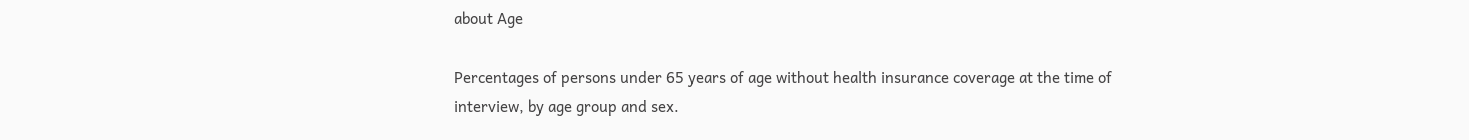about Age

Percentages of persons under 65 years of age without health insurance coverage at the time of interview, by age group and sex.